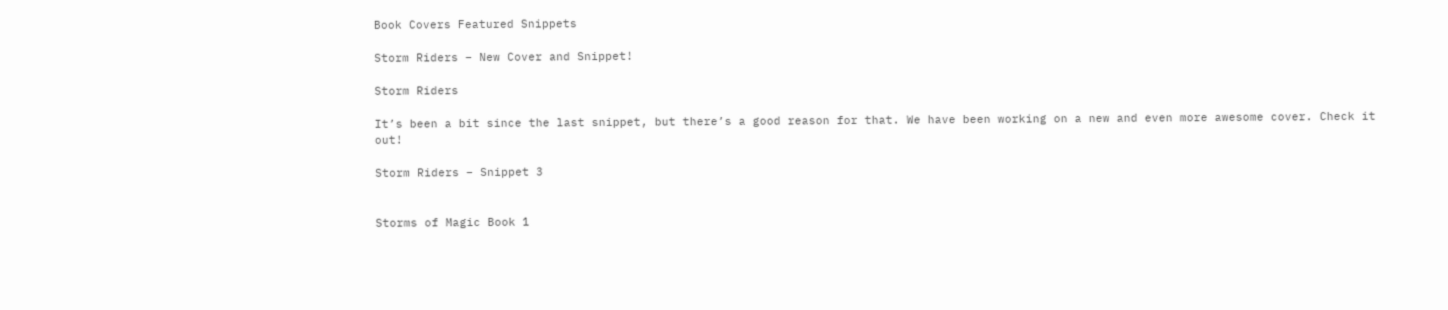Book Covers Featured Snippets

Storm Riders – New Cover and Snippet!

Storm Riders

It’s been a bit since the last snippet, but there’s a good reason for that. We have been working on a new and even more awesome cover. Check it out!

Storm Riders – Snippet 3


Storms of Magic Book 1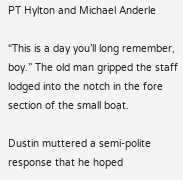PT Hylton and Michael Anderle

“This is a day you’ll long remember, boy.” The old man gripped the staff lodged into the notch in the fore section of the small boat.

Dustin muttered a semi-polite response that he hoped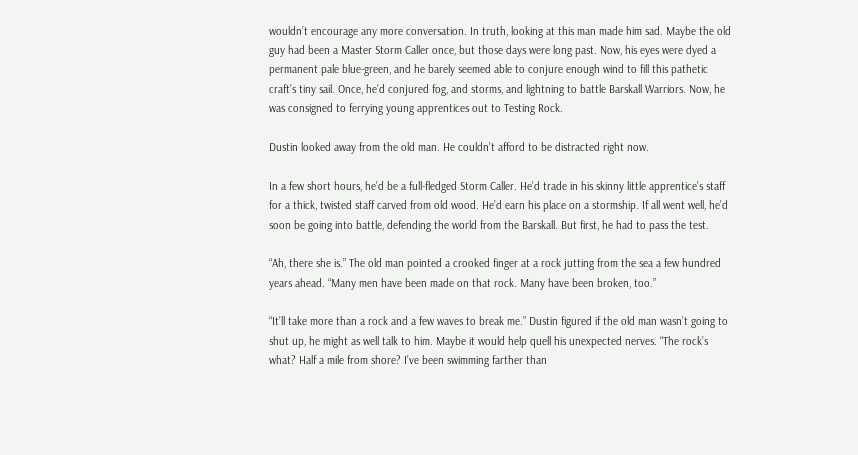wouldn’t encourage any more conversation. In truth, looking at this man made him sad. Maybe the old guy had been a Master Storm Caller once, but those days were long past. Now, his eyes were dyed a permanent pale blue-green, and he barely seemed able to conjure enough wind to fill this pathetic craft’s tiny sail. Once, he’d conjured fog, and storms, and lightning to battle Barskall Warriors. Now, he was consigned to ferrying young apprentices out to Testing Rock.

Dustin looked away from the old man. He couldn’t afford to be distracted right now.

In a few short hours, he’d be a full-fledged Storm Caller. He’d trade in his skinny little apprentice’s staff for a thick, twisted staff carved from old wood. He’d earn his place on a stormship. If all went well, he’d soon be going into battle, defending the world from the Barskall. But first, he had to pass the test.

“Ah, there she is.” The old man pointed a crooked finger at a rock jutting from the sea a few hundred years ahead. “Many men have been made on that rock. Many have been broken, too.”

“It’ll take more than a rock and a few waves to break me.” Dustin figured if the old man wasn’t going to shut up, he might as well talk to him. Maybe it would help quell his unexpected nerves. “The rock’s what? Half a mile from shore? I’ve been swimming farther than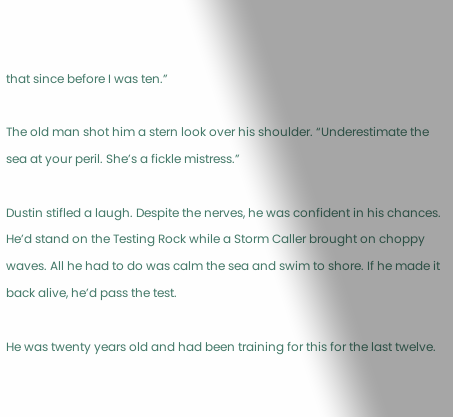that since before I was ten.”

The old man shot him a stern look over his shoulder. “Underestimate the sea at your peril. She’s a fickle mistress.”

Dustin stifled a laugh. Despite the nerves, he was confident in his chances. He’d stand on the Testing Rock while a Storm Caller brought on choppy waves. All he had to do was calm the sea and swim to shore. If he made it back alive, he’d pass the test.

He was twenty years old and had been training for this for the last twelve.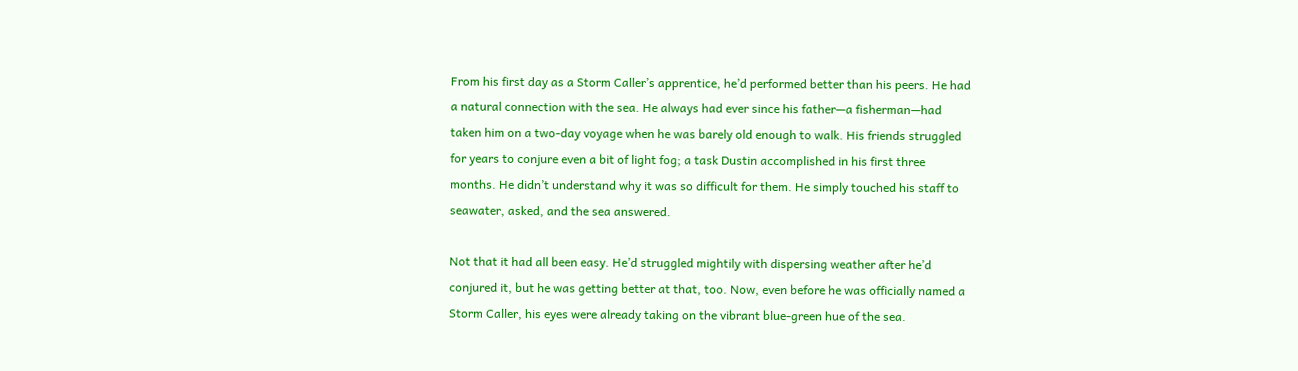From his first day as a Storm Caller’s apprentice, he’d performed better than his peers. He had a natural connection with the sea. He always had ever since his father—a fisherman—had taken him on a two-day voyage when he was barely old enough to walk. His friends struggled for years to conjure even a bit of light fog; a task Dustin accomplished in his first three months. He didn’t understand why it was so difficult for them. He simply touched his staff to seawater, asked, and the sea answered.

Not that it had all been easy. He’d struggled mightily with dispersing weather after he’d conjured it, but he was getting better at that, too. Now, even before he was officially named a Storm Caller, his eyes were already taking on the vibrant blue-green hue of the sea.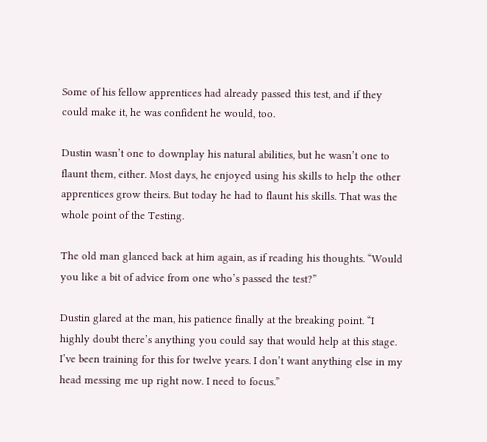Some of his fellow apprentices had already passed this test, and if they could make it, he was confident he would, too.

Dustin wasn’t one to downplay his natural abilities, but he wasn’t one to flaunt them, either. Most days, he enjoyed using his skills to help the other apprentices grow theirs. But today he had to flaunt his skills. That was the whole point of the Testing.

The old man glanced back at him again, as if reading his thoughts. “Would you like a bit of advice from one who’s passed the test?”

Dustin glared at the man, his patience finally at the breaking point. “I highly doubt there’s anything you could say that would help at this stage. I’ve been training for this for twelve years. I don’t want anything else in my head messing me up right now. I need to focus.”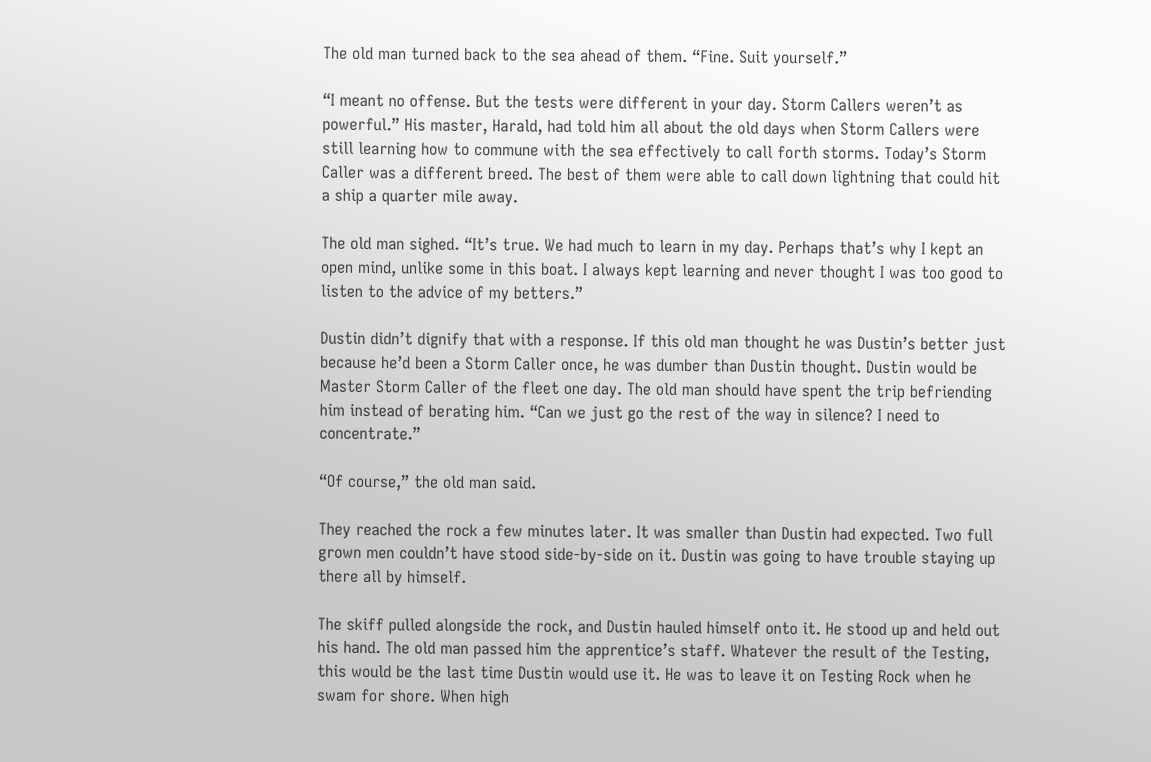The old man turned back to the sea ahead of them. “Fine. Suit yourself.”

“I meant no offense. But the tests were different in your day. Storm Callers weren’t as powerful.” His master, Harald, had told him all about the old days when Storm Callers were still learning how to commune with the sea effectively to call forth storms. Today’s Storm Caller was a different breed. The best of them were able to call down lightning that could hit a ship a quarter mile away.

The old man sighed. “It’s true. We had much to learn in my day. Perhaps that’s why I kept an open mind, unlike some in this boat. I always kept learning and never thought I was too good to listen to the advice of my betters.”

Dustin didn’t dignify that with a response. If this old man thought he was Dustin’s better just because he’d been a Storm Caller once, he was dumber than Dustin thought. Dustin would be Master Storm Caller of the fleet one day. The old man should have spent the trip befriending him instead of berating him. “Can we just go the rest of the way in silence? I need to concentrate.”

“Of course,” the old man said.

They reached the rock a few minutes later. It was smaller than Dustin had expected. Two full grown men couldn’t have stood side-by-side on it. Dustin was going to have trouble staying up there all by himself.

The skiff pulled alongside the rock, and Dustin hauled himself onto it. He stood up and held out his hand. The old man passed him the apprentice’s staff. Whatever the result of the Testing, this would be the last time Dustin would use it. He was to leave it on Testing Rock when he swam for shore. When high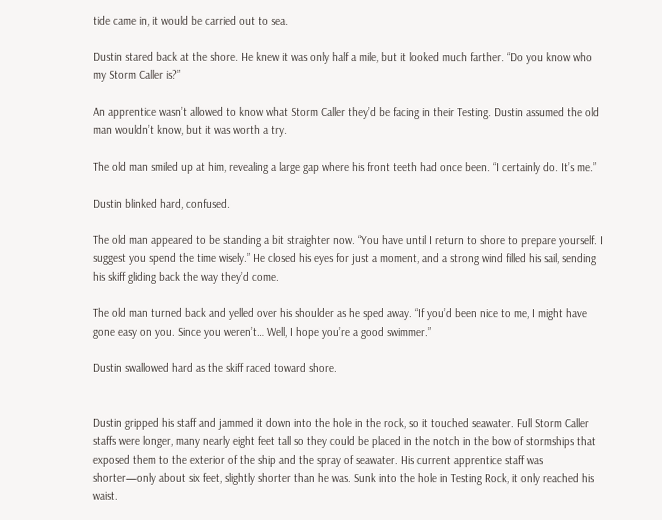tide came in, it would be carried out to sea.

Dustin stared back at the shore. He knew it was only half a mile, but it looked much farther. “Do you know who my Storm Caller is?”

An apprentice wasn’t allowed to know what Storm Caller they’d be facing in their Testing. Dustin assumed the old man wouldn’t know, but it was worth a try.

The old man smiled up at him, revealing a large gap where his front teeth had once been. “I certainly do. It’s me.”

Dustin blinked hard, confused.

The old man appeared to be standing a bit straighter now. “You have until I return to shore to prepare yourself. I suggest you spend the time wisely.” He closed his eyes for just a moment, and a strong wind filled his sail, sending his skiff gliding back the way they’d come.

The old man turned back and yelled over his shoulder as he sped away. “If you’d been nice to me, I might have gone easy on you. Since you weren’t… Well, I hope you’re a good swimmer.”

Dustin swallowed hard as the skiff raced toward shore.


Dustin gripped his staff and jammed it down into the hole in the rock, so it touched seawater. Full Storm Caller staffs were longer, many nearly eight feet tall so they could be placed in the notch in the bow of stormships that exposed them to the exterior of the ship and the spray of seawater. His current apprentice staff was shorter—only about six feet, slightly shorter than he was. Sunk into the hole in Testing Rock, it only reached his waist.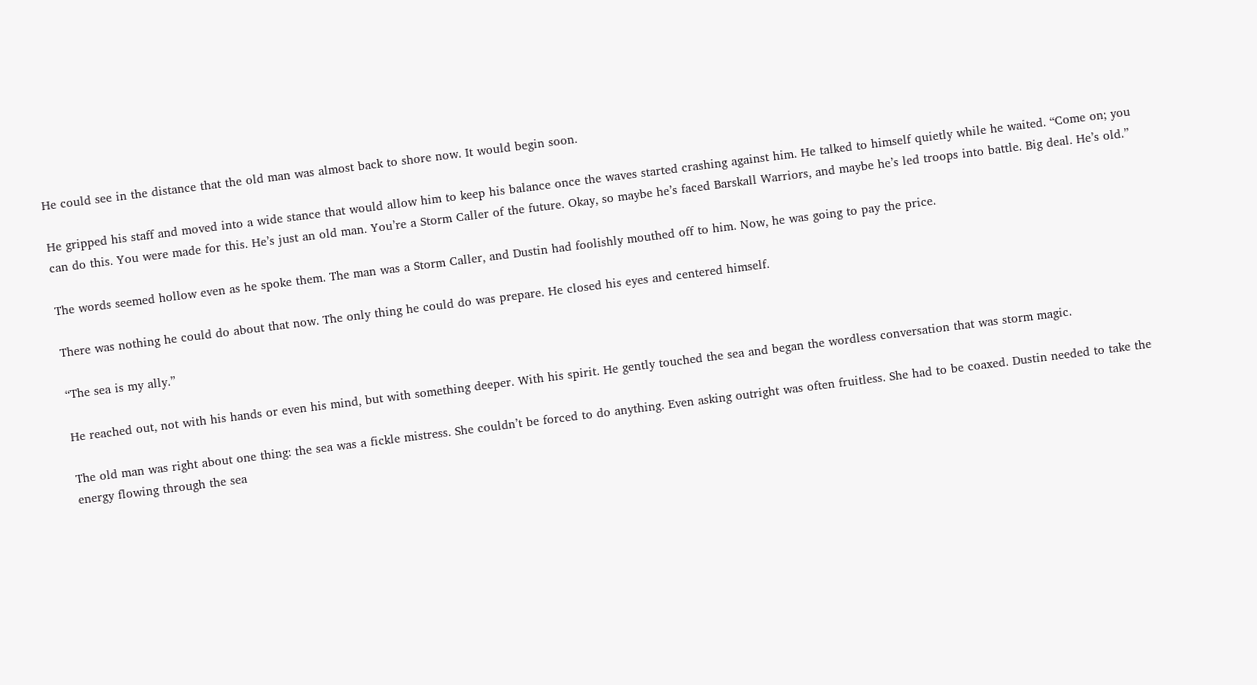He could see in the distance that the old man was almost back to shore now. It would begin soon.

He gripped his staff and moved into a wide stance that would allow him to keep his balance once the waves started crashing against him. He talked to himself quietly while he waited. “Come on; you can do this. You were made for this. He’s just an old man. You’re a Storm Caller of the future. Okay, so maybe he’s faced Barskall Warriors, and maybe he’s led troops into battle. Big deal. He’s old.”

The words seemed hollow even as he spoke them. The man was a Storm Caller, and Dustin had foolishly mouthed off to him. Now, he was going to pay the price.

There was nothing he could do about that now. The only thing he could do was prepare. He closed his eyes and centered himself.

“The sea is my ally.”

He reached out, not with his hands or even his mind, but with something deeper. With his spirit. He gently touched the sea and began the wordless conversation that was storm magic.

The old man was right about one thing: the sea was a fickle mistress. She couldn’t be forced to do anything. Even asking outright was often fruitless. She had to be coaxed. Dustin needed to take the energy flowing through the sea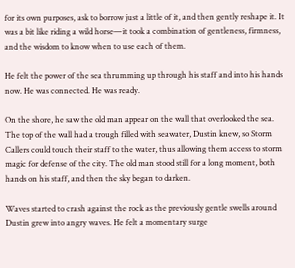for its own purposes, ask to borrow just a little of it, and then gently reshape it. It was a bit like riding a wild horse—it took a combination of gentleness, firmness, and the wisdom to know when to use each of them.

He felt the power of the sea thrumming up through his staff and into his hands now. He was connected. He was ready.

On the shore, he saw the old man appear on the wall that overlooked the sea. The top of the wall had a trough filled with seawater, Dustin knew, so Storm Callers could touch their staff to the water, thus allowing them access to storm magic for defense of the city. The old man stood still for a long moment, both hands on his staff, and then the sky began to darken.

Waves started to crash against the rock as the previously gentle swells around Dustin grew into angry waves. He felt a momentary surge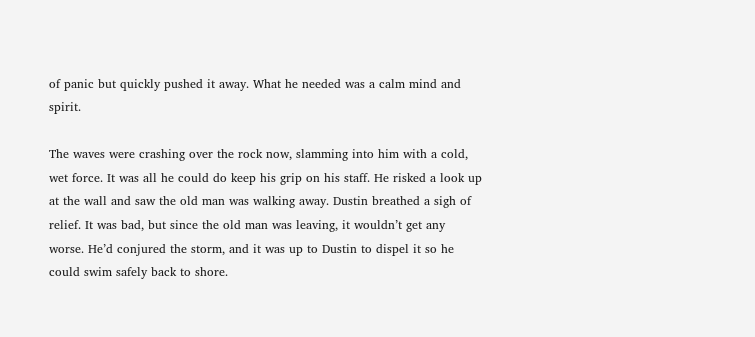of panic but quickly pushed it away. What he needed was a calm mind and spirit.

The waves were crashing over the rock now, slamming into him with a cold, wet force. It was all he could do keep his grip on his staff. He risked a look up at the wall and saw the old man was walking away. Dustin breathed a sigh of relief. It was bad, but since the old man was leaving, it wouldn’t get any worse. He’d conjured the storm, and it was up to Dustin to dispel it so he could swim safely back to shore.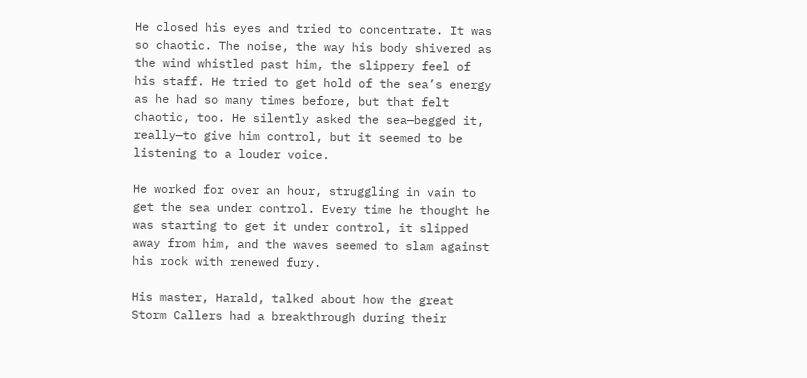He closed his eyes and tried to concentrate. It was so chaotic. The noise, the way his body shivered as the wind whistled past him, the slippery feel of his staff. He tried to get hold of the sea’s energy as he had so many times before, but that felt chaotic, too. He silently asked the sea—begged it, really—to give him control, but it seemed to be listening to a louder voice.

He worked for over an hour, struggling in vain to get the sea under control. Every time he thought he was starting to get it under control, it slipped away from him, and the waves seemed to slam against his rock with renewed fury.

His master, Harald, talked about how the great Storm Callers had a breakthrough during their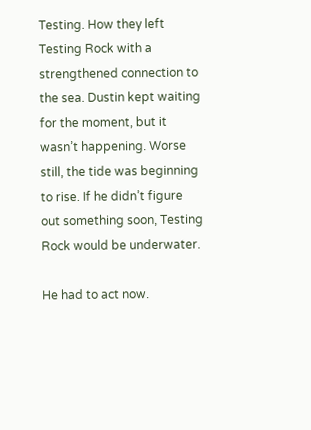Testing. How they left Testing Rock with a strengthened connection to the sea. Dustin kept waiting for the moment, but it wasn’t happening. Worse still, the tide was beginning to rise. If he didn’t figure out something soon, Testing Rock would be underwater.

He had to act now.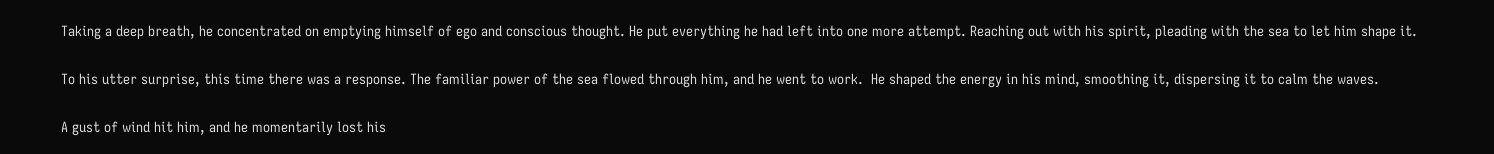Taking a deep breath, he concentrated on emptying himself of ego and conscious thought. He put everything he had left into one more attempt. Reaching out with his spirit, pleading with the sea to let him shape it.

To his utter surprise, this time there was a response. The familiar power of the sea flowed through him, and he went to work.  He shaped the energy in his mind, smoothing it, dispersing it to calm the waves.

A gust of wind hit him, and he momentarily lost his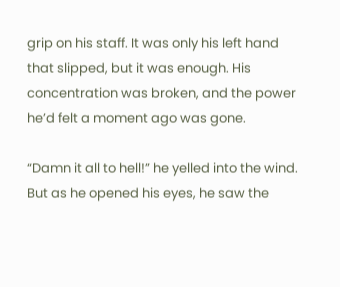grip on his staff. It was only his left hand that slipped, but it was enough. His concentration was broken, and the power he’d felt a moment ago was gone.

“Damn it all to hell!” he yelled into the wind. But as he opened his eyes, he saw the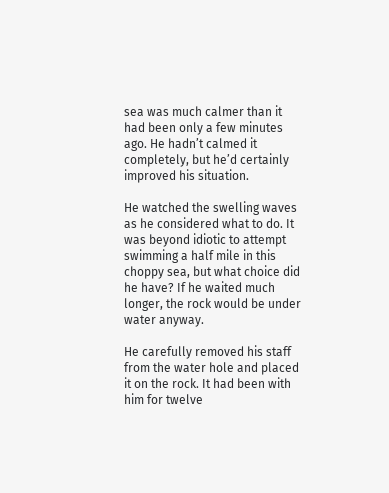sea was much calmer than it had been only a few minutes ago. He hadn’t calmed it completely, but he’d certainly improved his situation.

He watched the swelling waves as he considered what to do. It was beyond idiotic to attempt swimming a half mile in this choppy sea, but what choice did he have? If he waited much longer, the rock would be under water anyway.

He carefully removed his staff from the water hole and placed it on the rock. It had been with him for twelve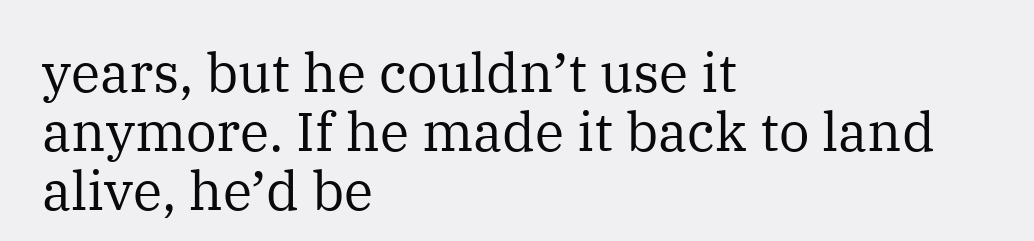years, but he couldn’t use it anymore. If he made it back to land alive, he’d be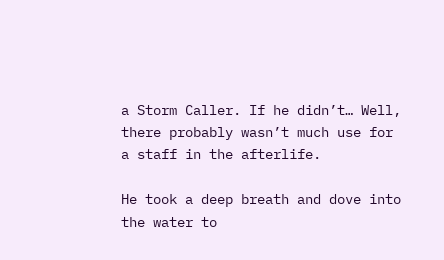a Storm Caller. If he didn’t… Well, there probably wasn’t much use for a staff in the afterlife.

He took a deep breath and dove into the water to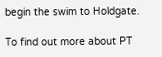begin the swim to Holdgate.

To find out more about PT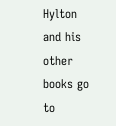Hylton and his other books go to